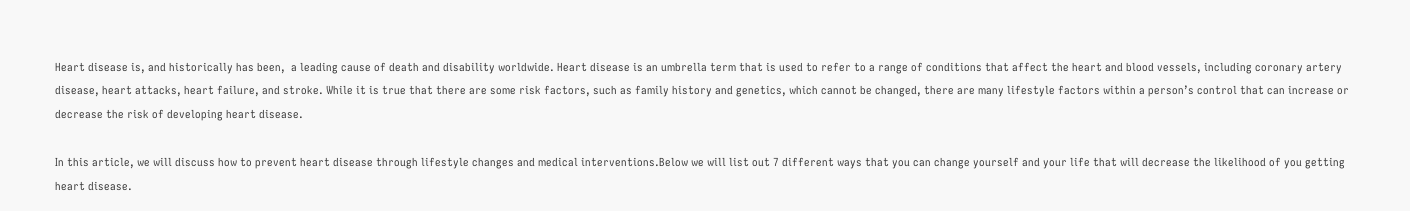Heart disease is, and historically has been,  a leading cause of death and disability worldwide. Heart disease is an umbrella term that is used to refer to a range of conditions that affect the heart and blood vessels, including coronary artery disease, heart attacks, heart failure, and stroke. While it is true that there are some risk factors, such as family history and genetics, which cannot be changed, there are many lifestyle factors within a person’s control that can increase or decrease the risk of developing heart disease.

In this article, we will discuss how to prevent heart disease through lifestyle changes and medical interventions.Below we will list out 7 different ways that you can change yourself and your life that will decrease the likelihood of you getting heart disease.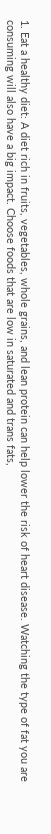1. Eat a healthy diet: A diet rich in fruits, vegetables, whole grains, and lean protein can help lower the risk of heart disease. Watching the type of fat you are consuming will also have a big impact. Choose foods that are low in saturated and trans fats,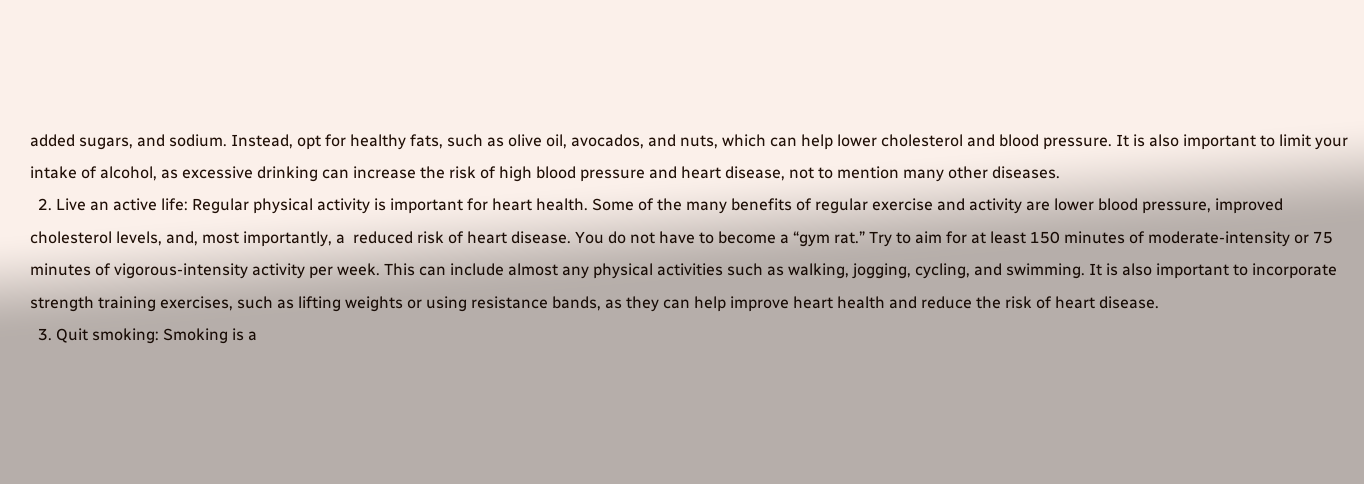added sugars, and sodium. Instead, opt for healthy fats, such as olive oil, avocados, and nuts, which can help lower cholesterol and blood pressure. It is also important to limit your intake of alcohol, as excessive drinking can increase the risk of high blood pressure and heart disease, not to mention many other diseases.
  2. Live an active life: Regular physical activity is important for heart health. Some of the many benefits of regular exercise and activity are lower blood pressure, improved cholesterol levels, and, most importantly, a  reduced risk of heart disease. You do not have to become a “gym rat.” Try to aim for at least 150 minutes of moderate-intensity or 75 minutes of vigorous-intensity activity per week. This can include almost any physical activities such as walking, jogging, cycling, and swimming. It is also important to incorporate strength training exercises, such as lifting weights or using resistance bands, as they can help improve heart health and reduce the risk of heart disease.
  3. Quit smoking: Smoking is a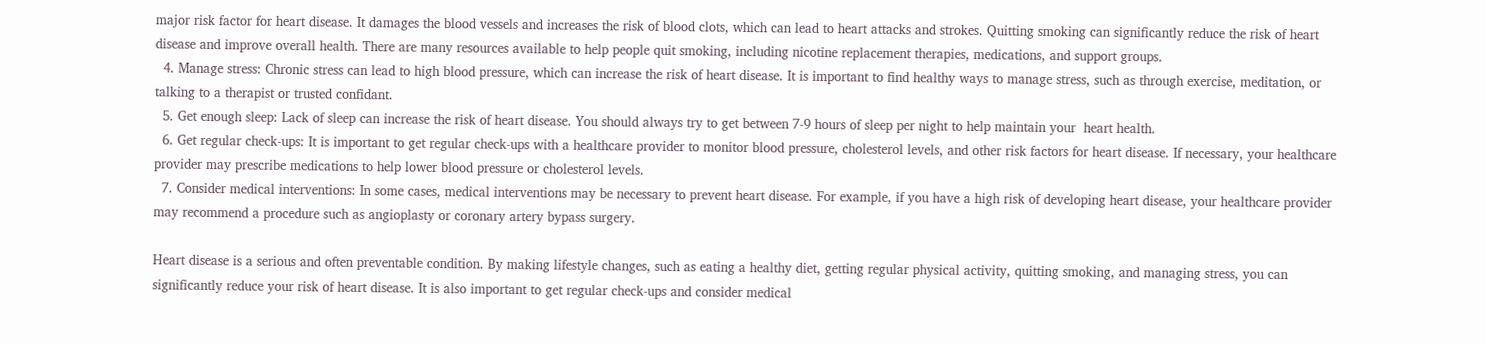major risk factor for heart disease. It damages the blood vessels and increases the risk of blood clots, which can lead to heart attacks and strokes. Quitting smoking can significantly reduce the risk of heart disease and improve overall health. There are many resources available to help people quit smoking, including nicotine replacement therapies, medications, and support groups.
  4. Manage stress: Chronic stress can lead to high blood pressure, which can increase the risk of heart disease. It is important to find healthy ways to manage stress, such as through exercise, meditation, or talking to a therapist or trusted confidant.
  5. Get enough sleep: Lack of sleep can increase the risk of heart disease. You should always try to get between 7-9 hours of sleep per night to help maintain your  heart health.
  6. Get regular check-ups: It is important to get regular check-ups with a healthcare provider to monitor blood pressure, cholesterol levels, and other risk factors for heart disease. If necessary, your healthcare provider may prescribe medications to help lower blood pressure or cholesterol levels.
  7. Consider medical interventions: In some cases, medical interventions may be necessary to prevent heart disease. For example, if you have a high risk of developing heart disease, your healthcare provider may recommend a procedure such as angioplasty or coronary artery bypass surgery.

Heart disease is a serious and often preventable condition. By making lifestyle changes, such as eating a healthy diet, getting regular physical activity, quitting smoking, and managing stress, you can significantly reduce your risk of heart disease. It is also important to get regular check-ups and consider medical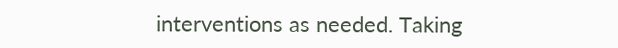interventions as needed. Taking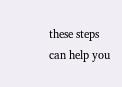these steps can help you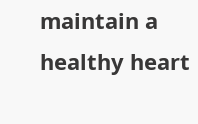maintain a healthy heart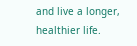and live a longer, healthier life.